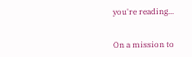you're reading...


On a mission to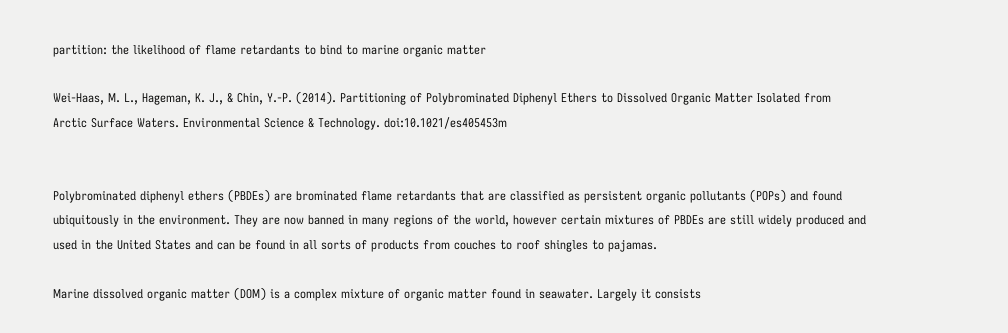partition: the likelihood of flame retardants to bind to marine organic matter

Wei-Haas, M. L., Hageman, K. J., & Chin, Y.-P. (2014). Partitioning of Polybrominated Diphenyl Ethers to Dissolved Organic Matter Isolated from Arctic Surface Waters. Environmental Science & Technology. doi:10.1021/es405453m


Polybrominated diphenyl ethers (PBDEs) are brominated flame retardants that are classified as persistent organic pollutants (POPs) and found ubiquitously in the environment. They are now banned in many regions of the world, however certain mixtures of PBDEs are still widely produced and used in the United States and can be found in all sorts of products from couches to roof shingles to pajamas.

Marine dissolved organic matter (DOM) is a complex mixture of organic matter found in seawater. Largely it consists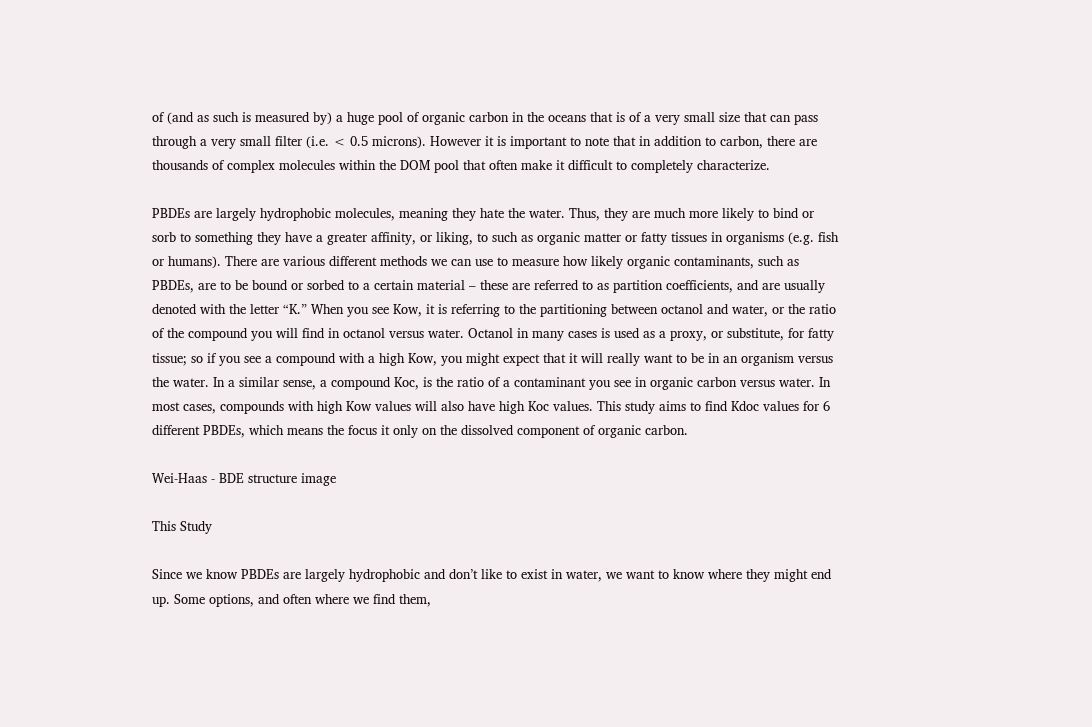of (and as such is measured by) a huge pool of organic carbon in the oceans that is of a very small size that can pass through a very small filter (i.e. < 0.5 microns). However it is important to note that in addition to carbon, there are thousands of complex molecules within the DOM pool that often make it difficult to completely characterize.

PBDEs are largely hydrophobic molecules, meaning they hate the water. Thus, they are much more likely to bind or sorb to something they have a greater affinity, or liking, to such as organic matter or fatty tissues in organisms (e.g. fish or humans). There are various different methods we can use to measure how likely organic contaminants, such as PBDEs, are to be bound or sorbed to a certain material – these are referred to as partition coefficients, and are usually denoted with the letter “K.” When you see Kow, it is referring to the partitioning between octanol and water, or the ratio of the compound you will find in octanol versus water. Octanol in many cases is used as a proxy, or substitute, for fatty tissue; so if you see a compound with a high Kow, you might expect that it will really want to be in an organism versus the water. In a similar sense, a compound Koc, is the ratio of a contaminant you see in organic carbon versus water. In most cases, compounds with high Kow values will also have high Koc values. This study aims to find Kdoc values for 6 different PBDEs, which means the focus it only on the dissolved component of organic carbon.

Wei-Haas - BDE structure image

This Study

Since we know PBDEs are largely hydrophobic and don’t like to exist in water, we want to know where they might end up. Some options, and often where we find them,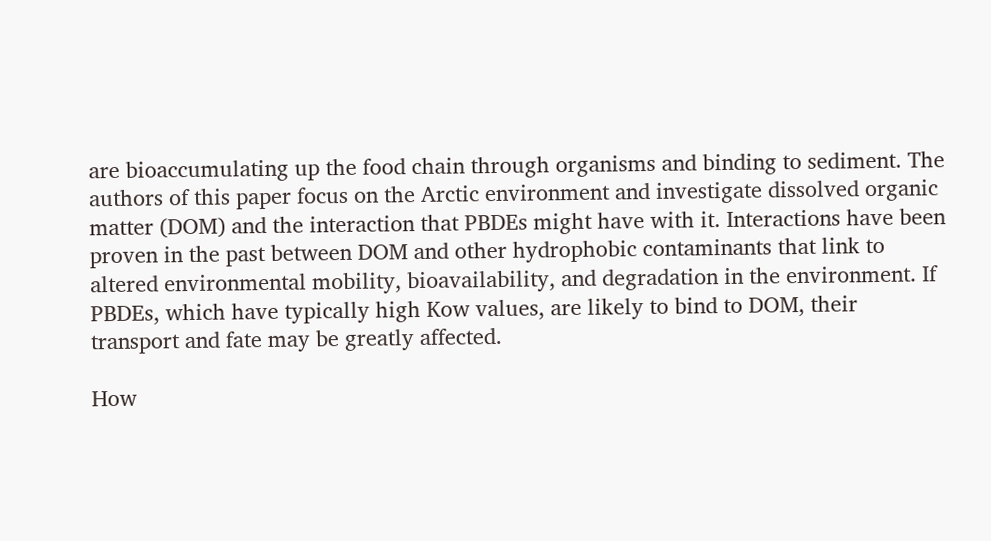are bioaccumulating up the food chain through organisms and binding to sediment. The authors of this paper focus on the Arctic environment and investigate dissolved organic matter (DOM) and the interaction that PBDEs might have with it. Interactions have been proven in the past between DOM and other hydrophobic contaminants that link to altered environmental mobility, bioavailability, and degradation in the environment. If PBDEs, which have typically high Kow values, are likely to bind to DOM, their transport and fate may be greatly affected.

How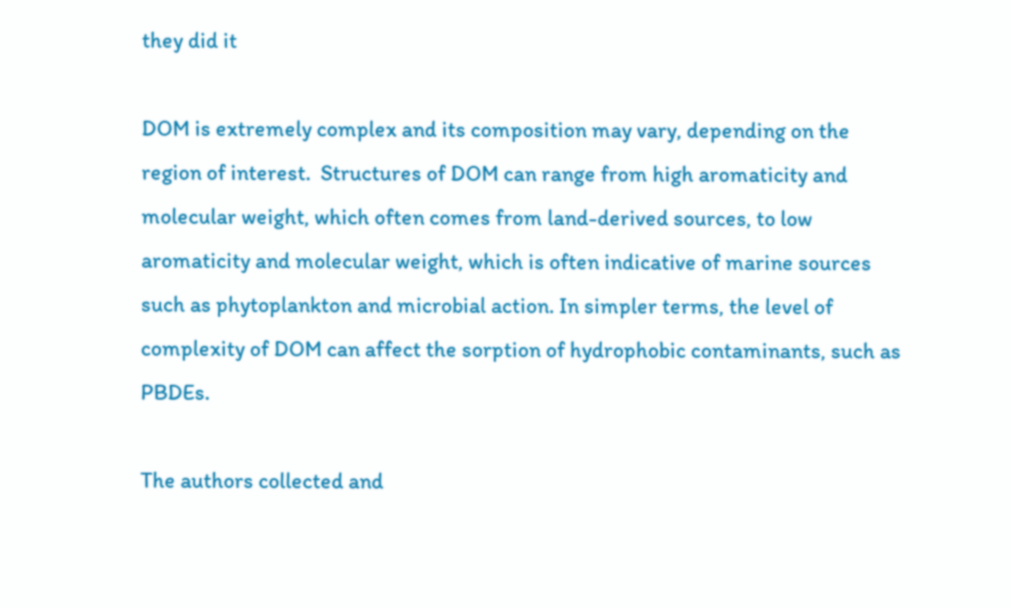they did it

DOM is extremely complex and its composition may vary, depending on the region of interest.  Structures of DOM can range from high aromaticity and molecular weight, which often comes from land-derived sources, to low aromaticity and molecular weight, which is often indicative of marine sources such as phytoplankton and microbial action. In simpler terms, the level of complexity of DOM can affect the sorption of hydrophobic contaminants, such as PBDEs.

The authors collected and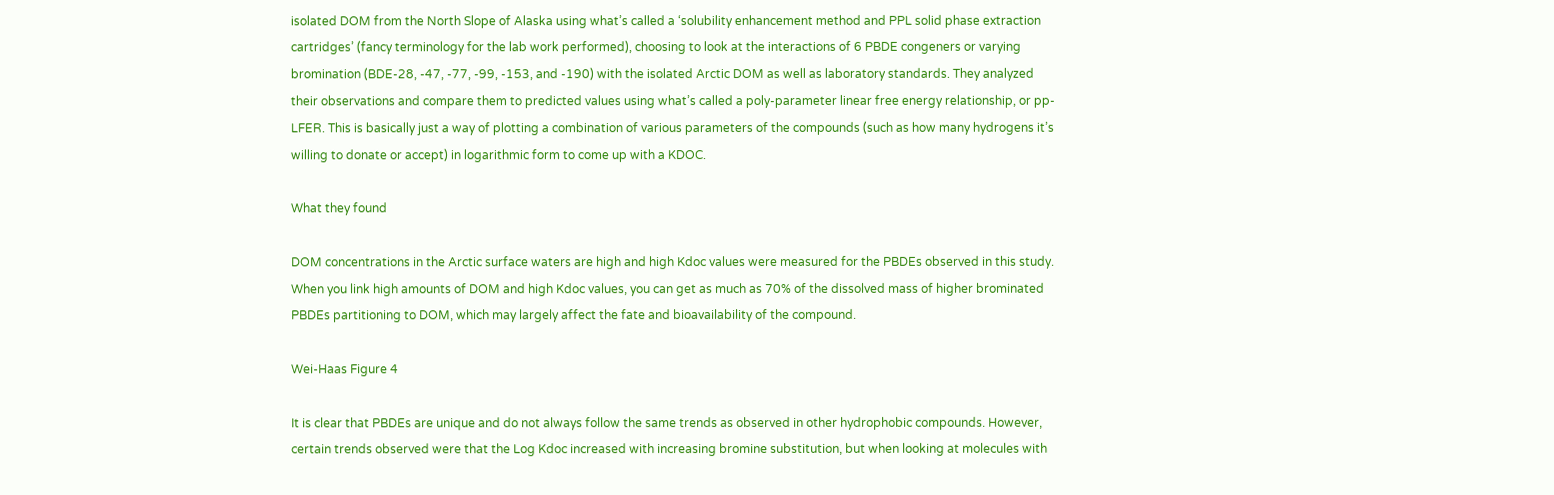isolated DOM from the North Slope of Alaska using what’s called a ‘solubility enhancement method and PPL solid phase extraction cartridges’ (fancy terminology for the lab work performed), choosing to look at the interactions of 6 PBDE congeners or varying bromination (BDE-28, -47, -77, -99, -153, and -190) with the isolated Arctic DOM as well as laboratory standards. They analyzed their observations and compare them to predicted values using what’s called a poly-parameter linear free energy relationship, or pp-LFER. This is basically just a way of plotting a combination of various parameters of the compounds (such as how many hydrogens it’s willing to donate or accept) in logarithmic form to come up with a KDOC.

What they found

DOM concentrations in the Arctic surface waters are high and high Kdoc values were measured for the PBDEs observed in this study. When you link high amounts of DOM and high Kdoc values, you can get as much as 70% of the dissolved mass of higher brominated PBDEs partitioning to DOM, which may largely affect the fate and bioavailability of the compound.

Wei-Haas Figure 4

It is clear that PBDEs are unique and do not always follow the same trends as observed in other hydrophobic compounds. However, certain trends observed were that the Log Kdoc increased with increasing bromine substitution, but when looking at molecules with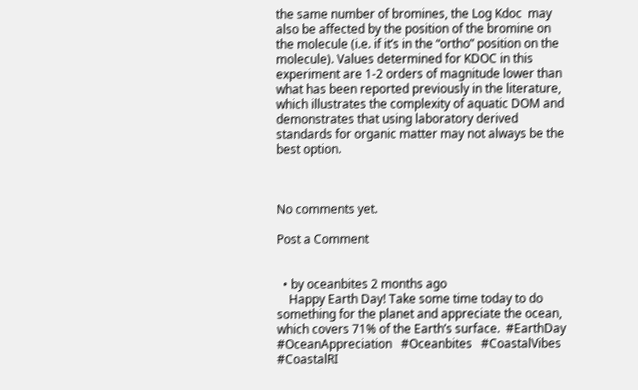the same number of bromines, the Log Kdoc  may also be affected by the position of the bromine on the molecule (i.e. if it’s in the “ortho” position on the molecule). Values determined for KDOC in this experiment are 1-2 orders of magnitude lower than what has been reported previously in the literature, which illustrates the complexity of aquatic DOM and demonstrates that using laboratory derived standards for organic matter may not always be the best option.



No comments yet.

Post a Comment


  • by oceanbites 2 months ago
    Happy Earth Day! Take some time today to do something for the planet and appreciate the ocean, which covers 71% of the Earth’s surface.  #EarthDay   #OceanAppreciation   #Oceanbites   #CoastalVibes   #CoastalRI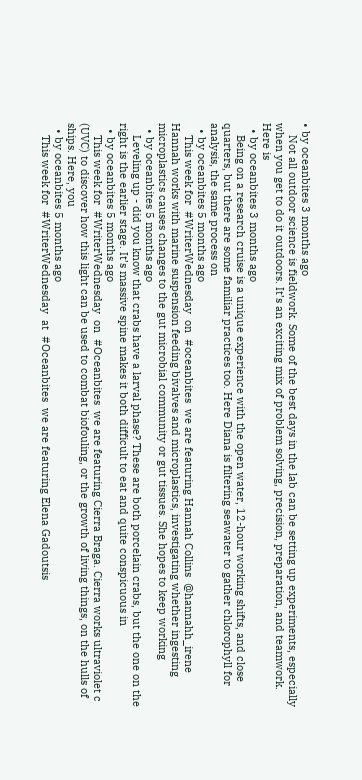• by oceanbites 3 months ago
    Not all outdoor science is fieldwork. Some of the best days in the lab can be setting up experiments, especially when you get to do it outdoors. It’s an exciting mix of problem solving, precision, preparation, and teamwork. Here is
  • by oceanbites 3 months ago
    Being on a research cruise is a unique experience with the open water, 12-hour working shifts, and close quarters, but there are some familiar practices too. Here Diana is filtering seawater to gather chlorophyll for analysis, the same process on
  • by oceanbites 5 months ago
    This week for  #WriterWednesday  on  #oceanbites  we are featuring Hannah Collins  @hannahh_irene  Hannah works with marine suspension feeding bivalves and microplastics, investigating whether ingesting microplastics causes changes to the gut microbial community or gut tissues. She hopes to keep working
  • by oceanbites 5 months ago
    Leveling up - did you know that crabs have a larval phase? These are both porcelain crabs, but the one on the right is the earlier stage. It’s massive spine makes it both difficult to eat and quite conspicuous in
  • by oceanbites 5 months ago
    This week for  #WriterWednesday  on  #Oceanbites  we are featuring Cierra Braga. Cierra works ultraviolet c (UVC) to discover how this light can be used to combat biofouling, or the growth of living things, on the hulls of ships. Here, you
  • by oceanbites 5 months ago
    This week for  #WriterWednesday  at  #Oceanbites  we are featuring Elena Gadoutsis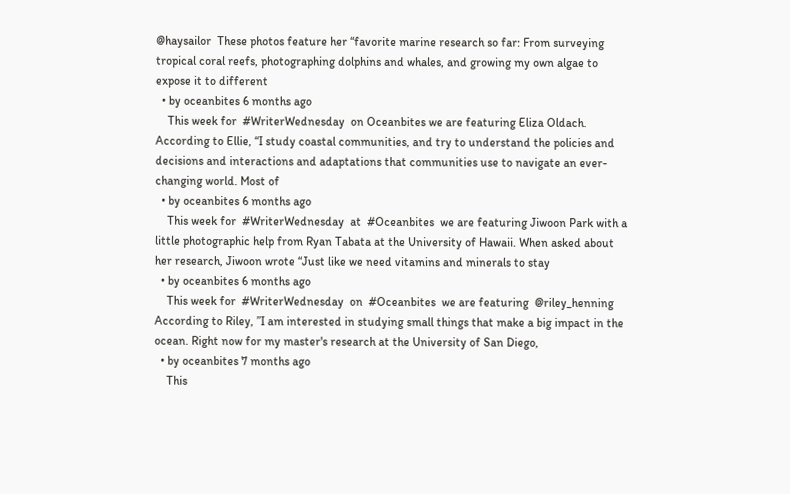@haysailor  These photos feature her “favorite marine research so far: From surveying tropical coral reefs, photographing dolphins and whales, and growing my own algae to expose it to different
  • by oceanbites 6 months ago
    This week for  #WriterWednesday  on Oceanbites we are featuring Eliza Oldach. According to Ellie, “I study coastal communities, and try to understand the policies and decisions and interactions and adaptations that communities use to navigate an ever-changing world. Most of
  • by oceanbites 6 months ago
    This week for  #WriterWednesday  at  #Oceanbites  we are featuring Jiwoon Park with a little photographic help from Ryan Tabata at the University of Hawaii. When asked about her research, Jiwoon wrote “Just like we need vitamins and minerals to stay
  • by oceanbites 6 months ago
    This week for  #WriterWednesday  on  #Oceanbites  we are featuring  @riley_henning  According to Riley, ”I am interested in studying small things that make a big impact in the ocean. Right now for my master's research at the University of San Diego,
  • by oceanbites 7 months ago
    This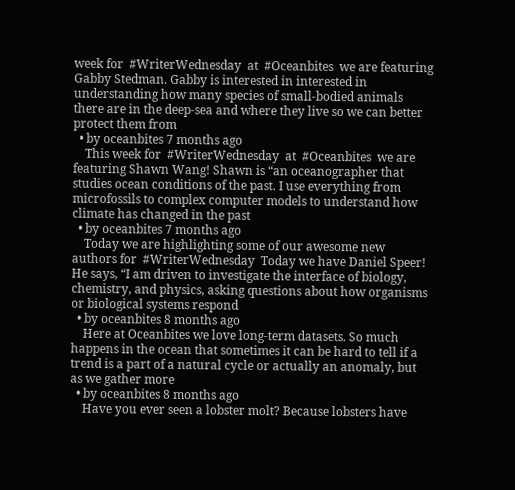week for  #WriterWednesday  at  #Oceanbites  we are featuring Gabby Stedman. Gabby is interested in interested in understanding how many species of small-bodied animals there are in the deep-sea and where they live so we can better protect them from
  • by oceanbites 7 months ago
    This week for  #WriterWednesday  at  #Oceanbites  we are featuring Shawn Wang! Shawn is “an oceanographer that studies ocean conditions of the past. I use everything from microfossils to complex computer models to understand how climate has changed in the past
  • by oceanbites 7 months ago
    Today we are highlighting some of our awesome new authors for  #WriterWednesday  Today we have Daniel Speer! He says, “I am driven to investigate the interface of biology, chemistry, and physics, asking questions about how organisms or biological systems respond
  • by oceanbites 8 months ago
    Here at Oceanbites we love long-term datasets. So much happens in the ocean that sometimes it can be hard to tell if a trend is a part of a natural cycle or actually an anomaly, but as we gather more
  • by oceanbites 8 months ago
    Have you ever seen a lobster molt? Because lobsters have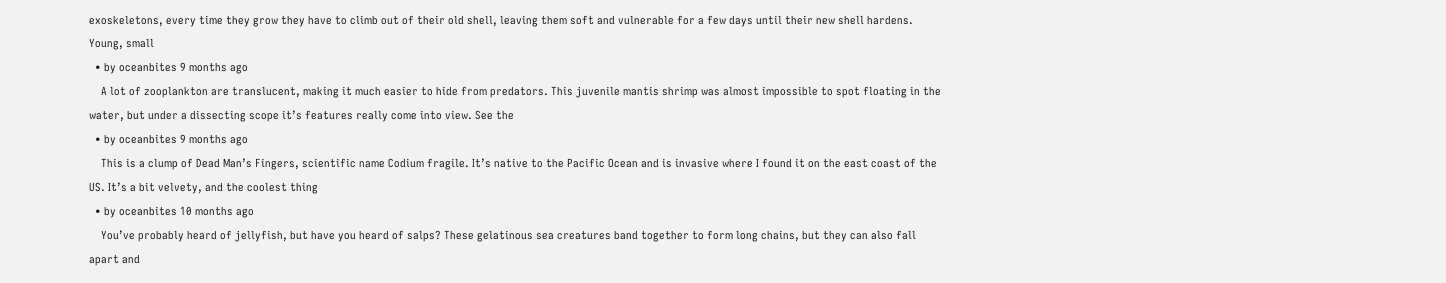exoskeletons, every time they grow they have to climb out of their old shell, leaving them soft and vulnerable for a few days until their new shell hardens. Young, small
  • by oceanbites 9 months ago
    A lot of zooplankton are translucent, making it much easier to hide from predators. This juvenile mantis shrimp was almost impossible to spot floating in the water, but under a dissecting scope it’s features really come into view. See the
  • by oceanbites 9 months ago
    This is a clump of Dead Man’s Fingers, scientific name Codium fragile. It’s native to the Pacific Ocean and is invasive where I found it on the east coast of the US. It’s a bit velvety, and the coolest thing
  • by oceanbites 10 months ago
    You’ve probably heard of jellyfish, but have you heard of salps? These gelatinous sea creatures band together to form long chains, but they can also fall apart and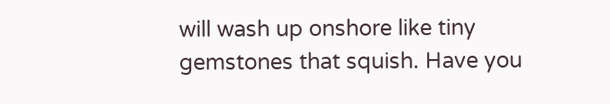will wash up onshore like tiny gemstones that squish. Have you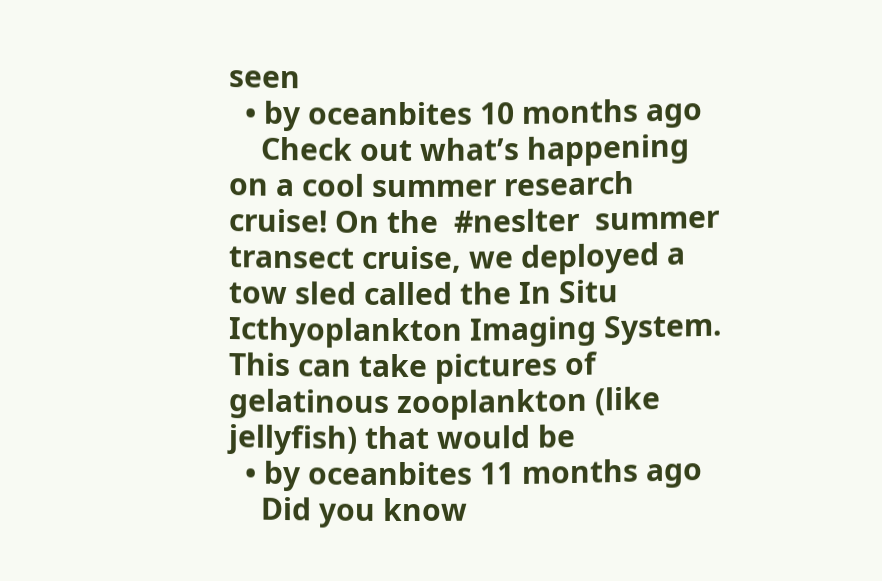seen
  • by oceanbites 10 months ago
    Check out what’s happening on a cool summer research cruise! On the  #neslter  summer transect cruise, we deployed a tow sled called the In Situ Icthyoplankton Imaging System. This can take pictures of gelatinous zooplankton (like jellyfish) that would be
  • by oceanbites 11 months ago
    Did you know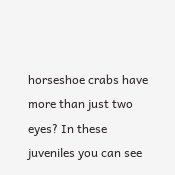horseshoe crabs have more than just two eyes? In these juveniles you can see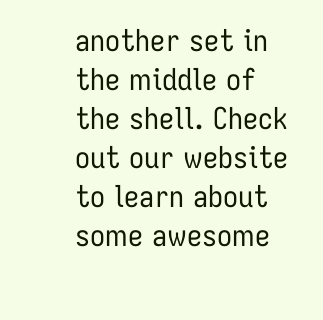another set in the middle of the shell. Check out our website to learn about some awesome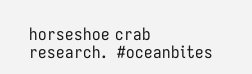horseshoe crab research.  #oceanbites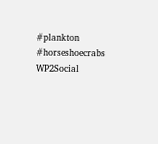#plankton   #horseshoecrabs
WP2Social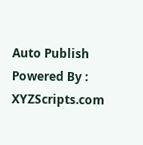Auto Publish Powered By : XYZScripts.com